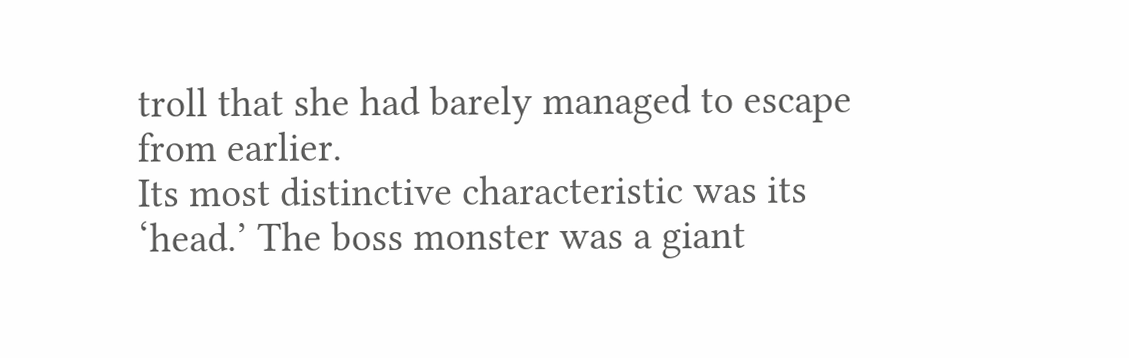troll that she had barely managed to escape from earlier.
Its most distinctive characteristic was its ‘head.’ The boss monster was a giant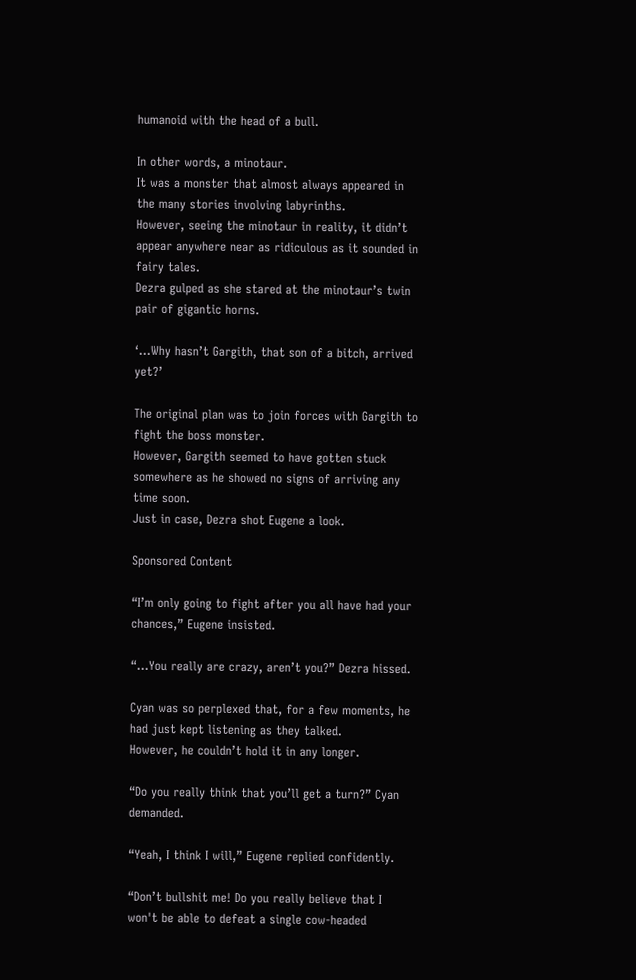humanoid with the head of a bull.

In other words, a minotaur.
It was a monster that almost always appeared in the many stories involving labyrinths.
However, seeing the minotaur in reality, it didn’t appear anywhere near as ridiculous as it sounded in fairy tales.
Dezra gulped as she stared at the minotaur’s twin pair of gigantic horns.

‘…Why hasn’t Gargith, that son of a bitch, arrived yet?’

The original plan was to join forces with Gargith to fight the boss monster.
However, Gargith seemed to have gotten stuck somewhere as he showed no signs of arriving any time soon.
Just in case, Dezra shot Eugene a look.

Sponsored Content

“I’m only going to fight after you all have had your chances,” Eugene insisted.

“…You really are crazy, aren’t you?” Dezra hissed.

Cyan was so perplexed that, for a few moments, he had just kept listening as they talked.
However, he couldn’t hold it in any longer.

“Do you really think that you’ll get a turn?” Cyan demanded.

“Yeah, I think I will,” Eugene replied confidently.

“Don’t bullshit me! Do you really believe that I won't be able to defeat a single cow-headed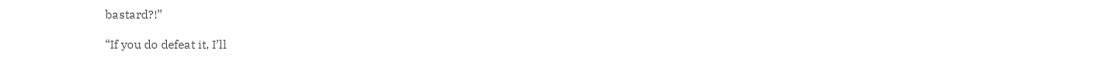bastard?!”

“If you do defeat it, I’ll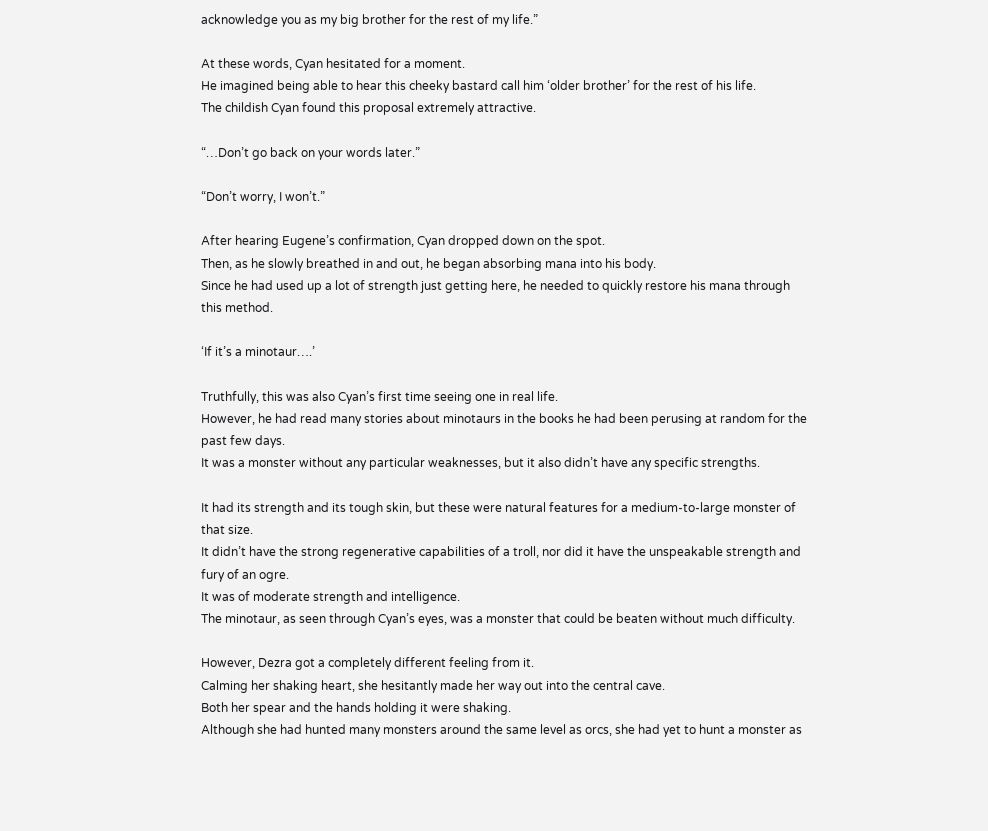acknowledge you as my big brother for the rest of my life.”

At these words, Cyan hesitated for a moment.
He imagined being able to hear this cheeky bastard call him ‘older brother’ for the rest of his life.
The childish Cyan found this proposal extremely attractive.

“…Don’t go back on your words later.”

“Don’t worry, I won’t.”

After hearing Eugene’s confirmation, Cyan dropped down on the spot.
Then, as he slowly breathed in and out, he began absorbing mana into his body.
Since he had used up a lot of strength just getting here, he needed to quickly restore his mana through this method.

‘If it’s a minotaur….’

Truthfully, this was also Cyan’s first time seeing one in real life.
However, he had read many stories about minotaurs in the books he had been perusing at random for the past few days.
It was a monster without any particular weaknesses, but it also didn’t have any specific strengths.

It had its strength and its tough skin, but these were natural features for a medium-to-large monster of that size.
It didn’t have the strong regenerative capabilities of a troll, nor did it have the unspeakable strength and fury of an ogre.
It was of moderate strength and intelligence.
The minotaur, as seen through Cyan’s eyes, was a monster that could be beaten without much difficulty.

However, Dezra got a completely different feeling from it.
Calming her shaking heart, she hesitantly made her way out into the central cave.
Both her spear and the hands holding it were shaking.
Although she had hunted many monsters around the same level as orcs, she had yet to hunt a monster as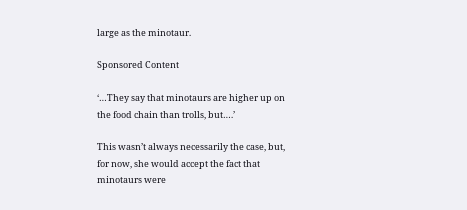large as the minotaur.

Sponsored Content

‘…They say that minotaurs are higher up on the food chain than trolls, but….’

This wasn’t always necessarily the case, but, for now, she would accept the fact that minotaurs were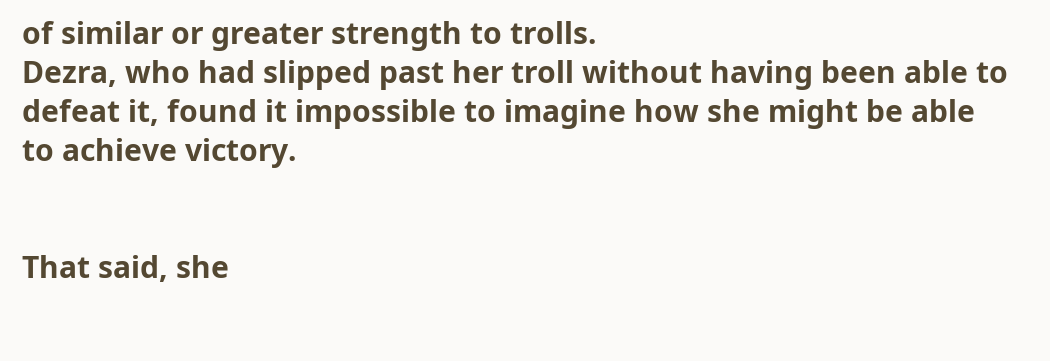of similar or greater strength to trolls.
Dezra, who had slipped past her troll without having been able to defeat it, found it impossible to imagine how she might be able to achieve victory.


That said, she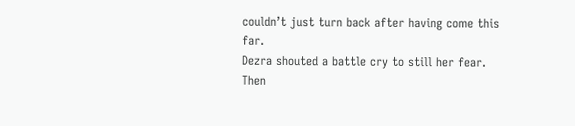couldn’t just turn back after having come this far.
Dezra shouted a battle cry to still her fear.
Then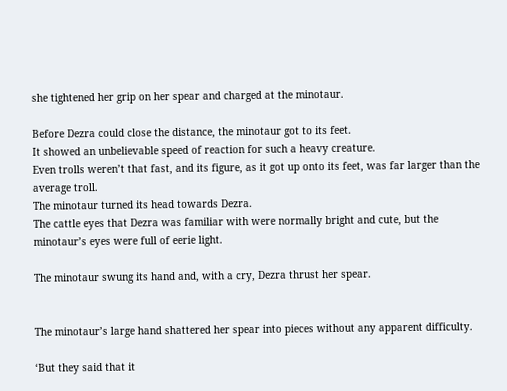she tightened her grip on her spear and charged at the minotaur.

Before Dezra could close the distance, the minotaur got to its feet.
It showed an unbelievable speed of reaction for such a heavy creature.
Even trolls weren’t that fast, and its figure, as it got up onto its feet, was far larger than the average troll.
The minotaur turned its head towards Dezra.
The cattle eyes that Dezra was familiar with were normally bright and cute, but the minotaur’s eyes were full of eerie light.

The minotaur swung its hand and, with a cry, Dezra thrust her spear.


The minotaur’s large hand shattered her spear into pieces without any apparent difficulty.

‘But they said that it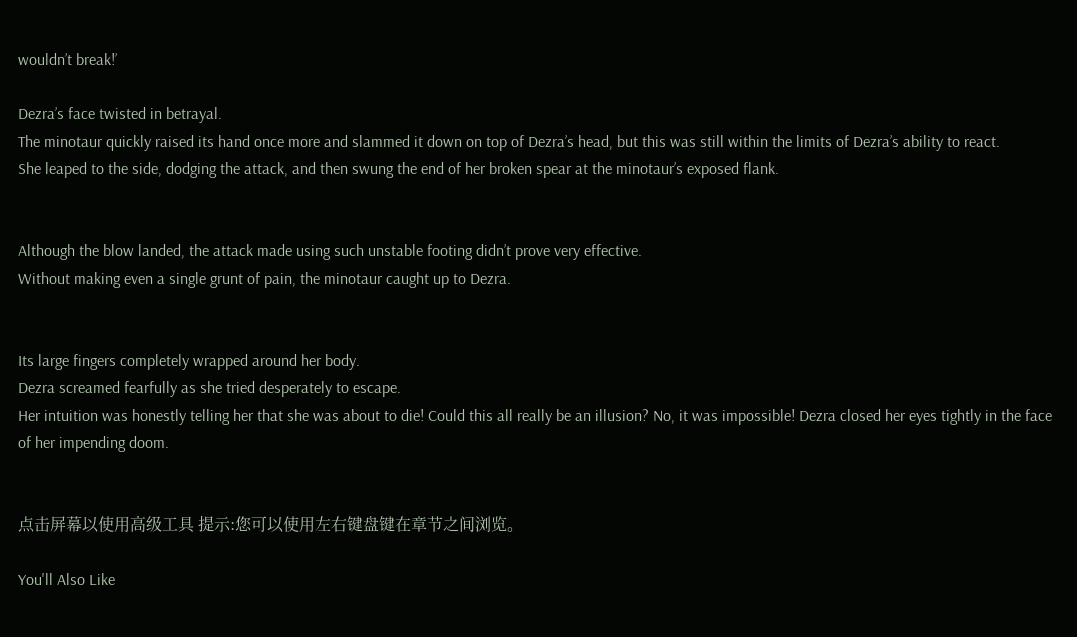wouldn’t break!’

Dezra’s face twisted in betrayal.
The minotaur quickly raised its hand once more and slammed it down on top of Dezra’s head, but this was still within the limits of Dezra’s ability to react.
She leaped to the side, dodging the attack, and then swung the end of her broken spear at the minotaur’s exposed flank.


Although the blow landed, the attack made using such unstable footing didn’t prove very effective.
Without making even a single grunt of pain, the minotaur caught up to Dezra.


Its large fingers completely wrapped around her body.
Dezra screamed fearfully as she tried desperately to escape.
Her intuition was honestly telling her that she was about to die! Could this all really be an illusion? No, it was impossible! Dezra closed her eyes tightly in the face of her impending doom.


点击屏幕以使用高级工具 提示:您可以使用左右键盘键在章节之间浏览。

You'll Also Like